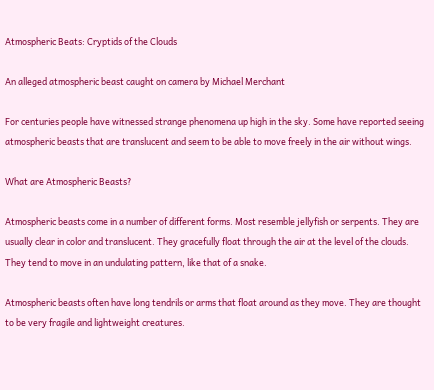Atmospheric Beats: Cryptids of the Clouds

An alleged atmospheric beast caught on camera by Michael Merchant

For centuries people have witnessed strange phenomena up high in the sky. Some have reported seeing atmospheric beasts that are translucent and seem to be able to move freely in the air without wings.

What are Atmospheric Beasts?

Atmospheric beasts come in a number of different forms. Most resemble jellyfish or serpents. They are usually clear in color and translucent. They gracefully float through the air at the level of the clouds. They tend to move in an undulating pattern, like that of a snake.

Atmospheric beasts often have long tendrils or arms that float around as they move. They are thought to be very fragile and lightweight creatures.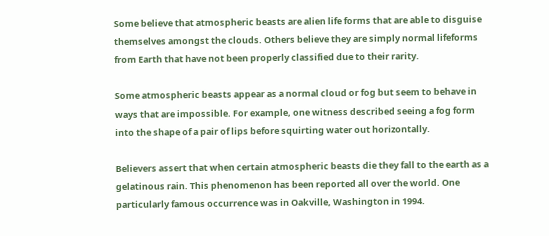Some believe that atmospheric beasts are alien life forms that are able to disguise themselves amongst the clouds. Others believe they are simply normal lifeforms from Earth that have not been properly classified due to their rarity.

Some atmospheric beasts appear as a normal cloud or fog but seem to behave in ways that are impossible. For example, one witness described seeing a fog form into the shape of a pair of lips before squirting water out horizontally.

Believers assert that when certain atmospheric beasts die they fall to the earth as a gelatinous rain. This phenomenon has been reported all over the world. One particularly famous occurrence was in Oakville, Washington in 1994.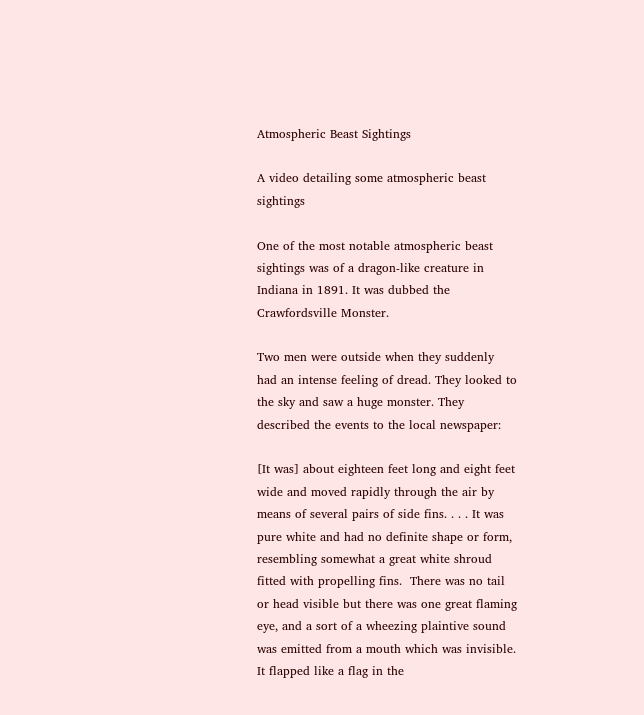Atmospheric Beast Sightings

A video detailing some atmospheric beast sightings

One of the most notable atmospheric beast sightings was of a dragon-like creature in Indiana in 1891. It was dubbed the Crawfordsville Monster.

Two men were outside when they suddenly had an intense feeling of dread. They looked to the sky and saw a huge monster. They described the events to the local newspaper:

[It was] about eighteen feet long and eight feet wide and moved rapidly through the air by means of several pairs of side fins. . . . It was pure white and had no definite shape or form, resembling somewhat a great white shroud fitted with propelling fins.  There was no tail or head visible but there was one great flaming eye, and a sort of a wheezing plaintive sound was emitted from a mouth which was invisible.  It flapped like a flag in the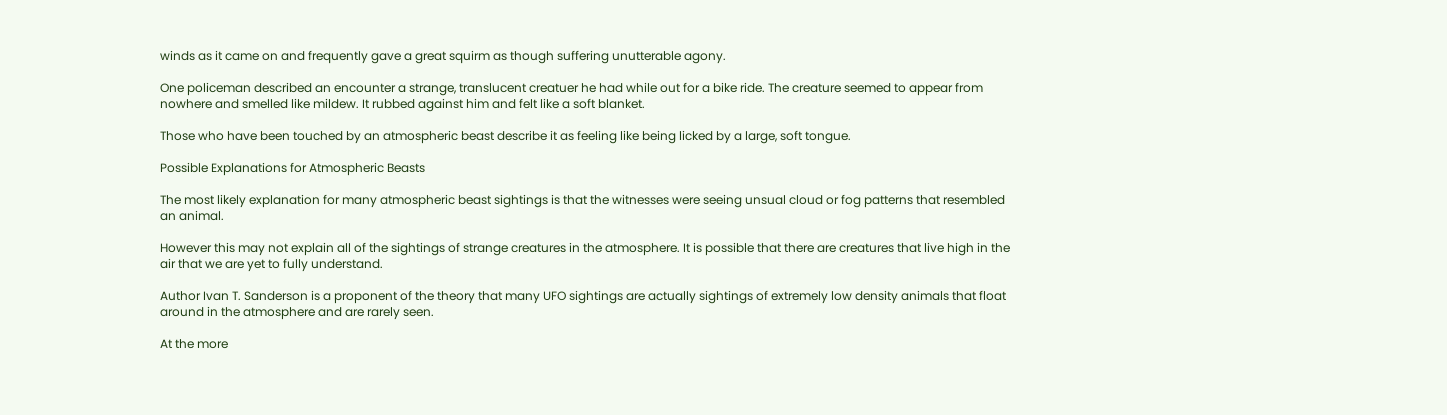winds as it came on and frequently gave a great squirm as though suffering unutterable agony.

One policeman described an encounter a strange, translucent creatuer he had while out for a bike ride. The creature seemed to appear from nowhere and smelled like mildew. It rubbed against him and felt like a soft blanket.

Those who have been touched by an atmospheric beast describe it as feeling like being licked by a large, soft tongue.

Possible Explanations for Atmospheric Beasts

The most likely explanation for many atmospheric beast sightings is that the witnesses were seeing unsual cloud or fog patterns that resembled an animal.

However this may not explain all of the sightings of strange creatures in the atmosphere. It is possible that there are creatures that live high in the air that we are yet to fully understand.

Author Ivan T. Sanderson is a proponent of the theory that many UFO sightings are actually sightings of extremely low density animals that float around in the atmosphere and are rarely seen.

At the more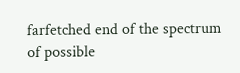farfetched end of the spectrum of possible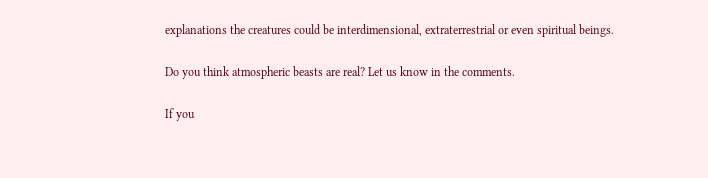explanations the creatures could be interdimensional, extraterrestrial or even spiritual beings.

Do you think atmospheric beasts are real? Let us know in the comments.

If you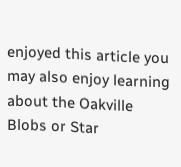enjoyed this article you may also enjoy learning about the Oakville Blobs or Star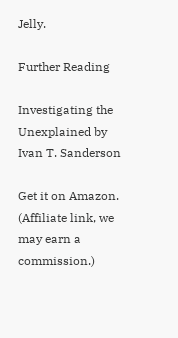Jelly.

Further Reading

Investigating the Unexplained by Ivan T. Sanderson

Get it on Amazon.
(Affiliate link, we may earn a commission.)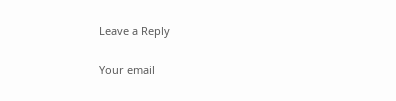Leave a Reply

Your email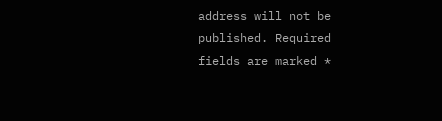address will not be published. Required fields are marked *